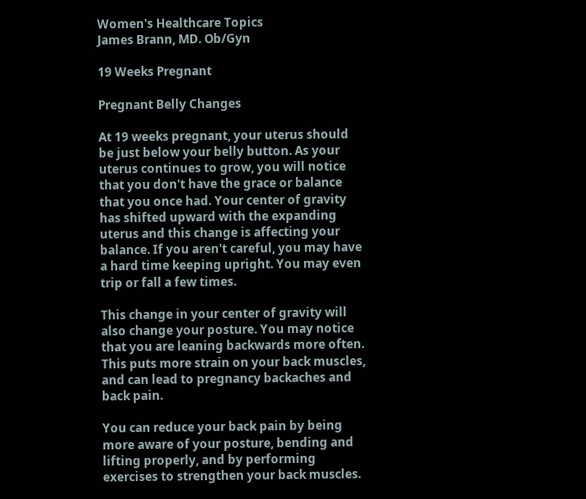Women's Healthcare Topics
James Brann, MD. Ob/Gyn

19 Weeks Pregnant

Pregnant Belly Changes

At 19 weeks pregnant, your uterus should be just below your belly button. As your uterus continues to grow, you will notice that you don't have the grace or balance that you once had. Your center of gravity has shifted upward with the expanding uterus and this change is affecting your balance. If you aren't careful, you may have a hard time keeping upright. You may even trip or fall a few times.

This change in your center of gravity will also change your posture. You may notice that you are leaning backwards more often. This puts more strain on your back muscles, and can lead to pregnancy backaches and back pain.

You can reduce your back pain by being more aware of your posture, bending and lifting properly, and by performing exercises to strengthen your back muscles.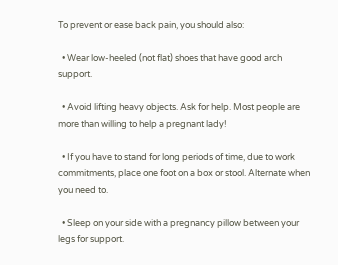To prevent or ease back pain, you should also:

  • Wear low-heeled (not flat) shoes that have good arch support.

  • Avoid lifting heavy objects. Ask for help. Most people are more than willing to help a pregnant lady!

  • If you have to stand for long periods of time, due to work commitments, place one foot on a box or stool. Alternate when you need to.

  • Sleep on your side with a pregnancy pillow between your legs for support.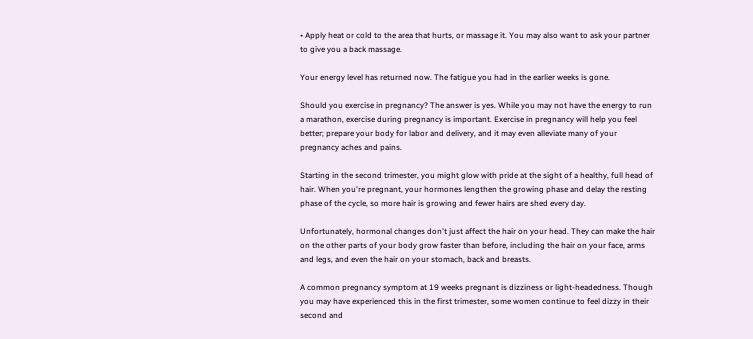• Apply heat or cold to the area that hurts, or massage it. You may also want to ask your partner to give you a back massage.

Your energy level has returned now. The fatigue you had in the earlier weeks is gone.

Should you exercise in pregnancy? The answer is yes. While you may not have the energy to run a marathon, exercise during pregnancy is important. Exercise in pregnancy will help you feel better; prepare your body for labor and delivery, and it may even alleviate many of your pregnancy aches and pains.

Starting in the second trimester, you might glow with pride at the sight of a healthy, full head of hair. When you're pregnant, your hormones lengthen the growing phase and delay the resting phase of the cycle, so more hair is growing and fewer hairs are shed every day.

Unfortunately, hormonal changes don't just affect the hair on your head. They can make the hair on the other parts of your body grow faster than before, including the hair on your face, arms and legs, and even the hair on your stomach, back and breasts.

A common pregnancy symptom at 19 weeks pregnant is dizziness or light-headedness. Though you may have experienced this in the first trimester, some women continue to feel dizzy in their second and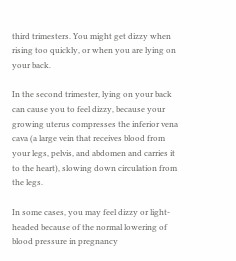third trimesters. You might get dizzy when rising too quickly, or when you are lying on your back.

In the second trimester, lying on your back can cause you to feel dizzy, because your growing uterus compresses the inferior vena cava (a large vein that receives blood from your legs, pelvis, and abdomen and carries it to the heart), slowing down circulation from the legs.

In some cases, you may feel dizzy or light-headed because of the normal lowering of blood pressure in pregnancy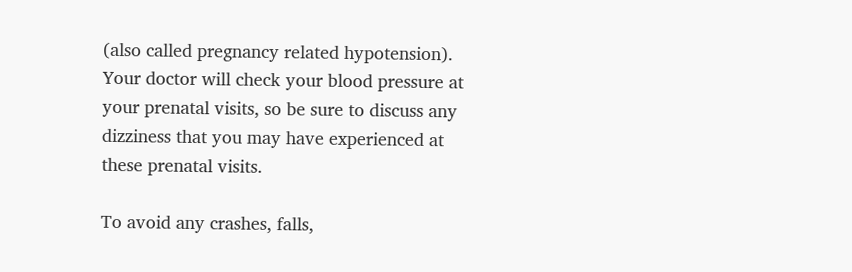(also called pregnancy related hypotension). Your doctor will check your blood pressure at your prenatal visits, so be sure to discuss any dizziness that you may have experienced at these prenatal visits.

To avoid any crashes, falls,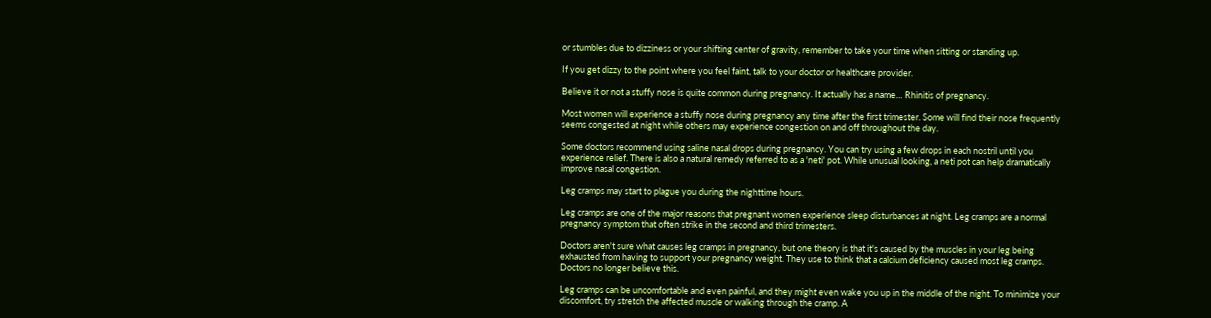or stumbles due to dizziness or your shifting center of gravity, remember to take your time when sitting or standing up.

If you get dizzy to the point where you feel faint, talk to your doctor or healthcare provider.

Believe it or not a stuffy nose is quite common during pregnancy. It actually has a name… Rhinitis of pregnancy.

Most women will experience a stuffy nose during pregnancy any time after the first trimester. Some will find their nose frequently seems congested at night while others may experience congestion on and off throughout the day.

Some doctors recommend using saline nasal drops during pregnancy. You can try using a few drops in each nostril until you experience relief. There is also a natural remedy referred to as a 'neti' pot. While unusual looking, a neti pot can help dramatically improve nasal congestion.

Leg cramps may start to plague you during the nighttime hours.

Leg cramps are one of the major reasons that pregnant women experience sleep disturbances at night. Leg cramps are a normal pregnancy symptom that often strike in the second and third trimesters.

Doctors aren't sure what causes leg cramps in pregnancy, but one theory is that it's caused by the muscles in your leg being exhausted from having to support your pregnancy weight. They use to think that a calcium deficiency caused most leg cramps. Doctors no longer believe this.

Leg cramps can be uncomfortable and even painful, and they might even wake you up in the middle of the night. To minimize your discomfort, try stretch the affected muscle or walking through the cramp. A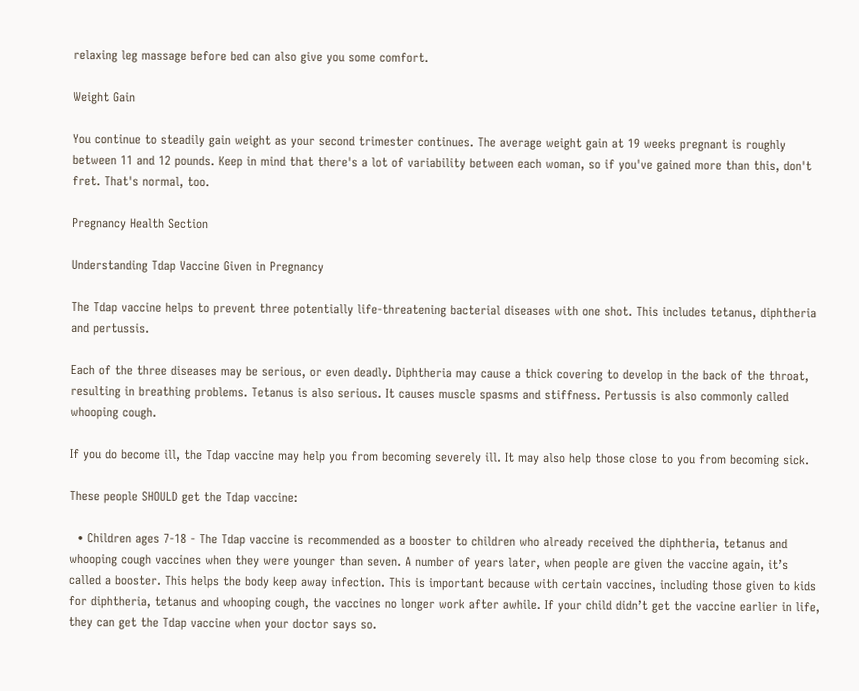relaxing leg massage before bed can also give you some comfort.

Weight Gain

You continue to steadily gain weight as your second trimester continues. The average weight gain at 19 weeks pregnant is roughly between 11 and 12 pounds. Keep in mind that there's a lot of variability between each woman, so if you've gained more than this, don't fret. That's normal, too.

Pregnancy Health Section

Understanding Tdap Vaccine Given in Pregnancy

The Tdap vaccine helps to prevent three potentially life-threatening bacterial diseases with one shot. This includes tetanus, diphtheria and pertussis.

Each of the three diseases may be serious, or even deadly. Diphtheria may cause a thick covering to develop in the back of the throat, resulting in breathing problems. Tetanus is also serious. It causes muscle spasms and stiffness. Pertussis is also commonly called whooping cough.

If you do become ill, the Tdap vaccine may help you from becoming severely ill. It may also help those close to you from becoming sick.

These people SHOULD get the Tdap vaccine:

  • Children ages 7-18 - The Tdap vaccine is recommended as a booster to children who already received the diphtheria, tetanus and whooping cough vaccines when they were younger than seven. A number of years later, when people are given the vaccine again, it’s called a booster. This helps the body keep away infection. This is important because with certain vaccines, including those given to kids for diphtheria, tetanus and whooping cough, the vaccines no longer work after awhile. If your child didn’t get the vaccine earlier in life, they can get the Tdap vaccine when your doctor says so.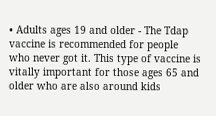• Adults ages 19 and older - The Tdap vaccine is recommended for people who never got it. This type of vaccine is vitally important for those ages 65 and older who are also around kids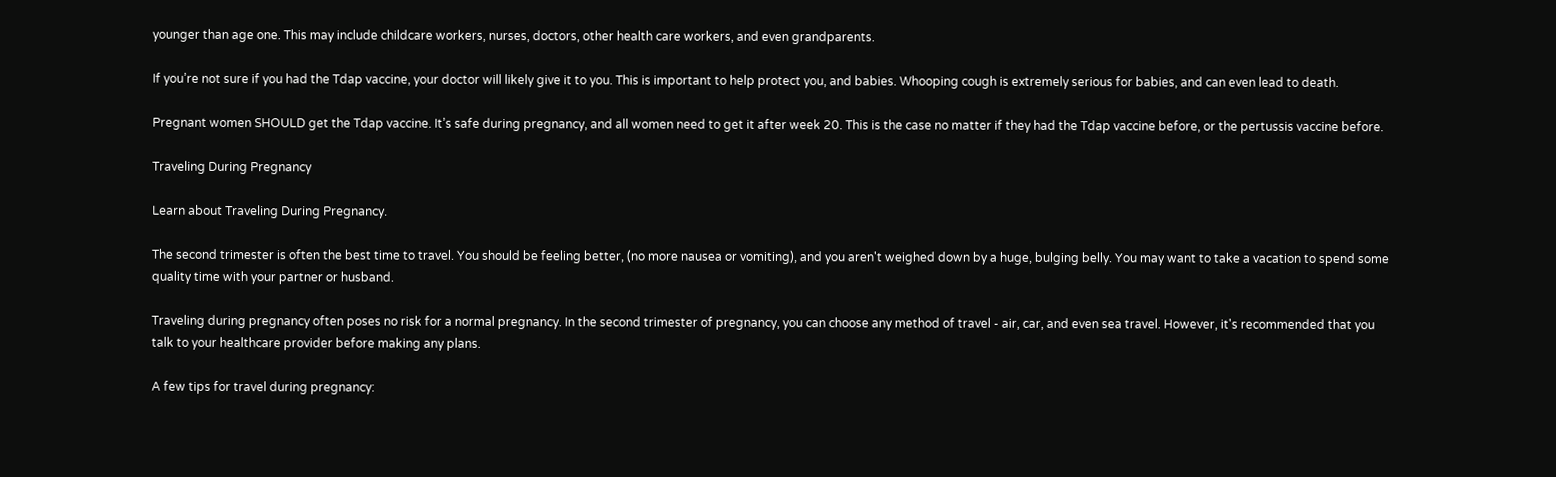younger than age one. This may include childcare workers, nurses, doctors, other health care workers, and even grandparents.

If you’re not sure if you had the Tdap vaccine, your doctor will likely give it to you. This is important to help protect you, and babies. Whooping cough is extremely serious for babies, and can even lead to death.

Pregnant women SHOULD get the Tdap vaccine. It’s safe during pregnancy, and all women need to get it after week 20. This is the case no matter if they had the Tdap vaccine before, or the pertussis vaccine before.

Traveling During Pregnancy

Learn about Traveling During Pregnancy.

The second trimester is often the best time to travel. You should be feeling better, (no more nausea or vomiting), and you aren't weighed down by a huge, bulging belly. You may want to take a vacation to spend some quality time with your partner or husband.

Traveling during pregnancy often poses no risk for a normal pregnancy. In the second trimester of pregnancy, you can choose any method of travel - air, car, and even sea travel. However, it's recommended that you talk to your healthcare provider before making any plans.

A few tips for travel during pregnancy: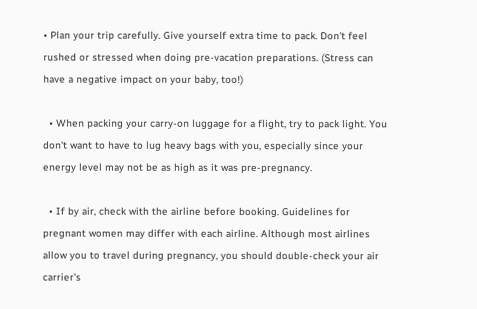• Plan your trip carefully. Give yourself extra time to pack. Don't feel rushed or stressed when doing pre-vacation preparations. (Stress can have a negative impact on your baby, too!)

  • When packing your carry-on luggage for a flight, try to pack light. You don't want to have to lug heavy bags with you, especially since your energy level may not be as high as it was pre-pregnancy.

  • If by air, check with the airline before booking. Guidelines for pregnant women may differ with each airline. Although most airlines allow you to travel during pregnancy, you should double-check your air carrier's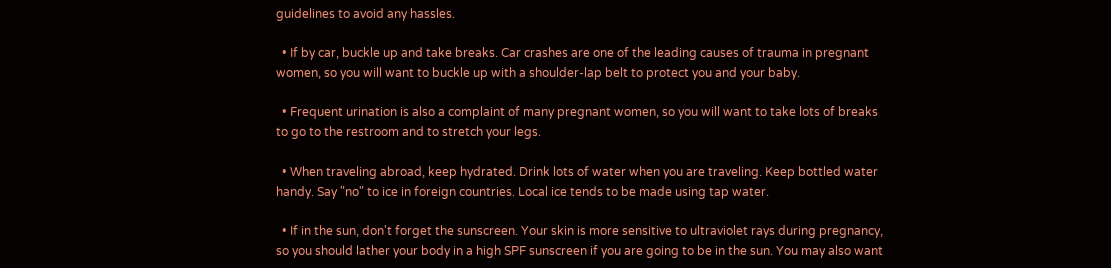guidelines to avoid any hassles.

  • If by car, buckle up and take breaks. Car crashes are one of the leading causes of trauma in pregnant women, so you will want to buckle up with a shoulder-lap belt to protect you and your baby.

  • Frequent urination is also a complaint of many pregnant women, so you will want to take lots of breaks to go to the restroom and to stretch your legs.

  • When traveling abroad, keep hydrated. Drink lots of water when you are traveling. Keep bottled water handy. Say "no" to ice in foreign countries. Local ice tends to be made using tap water.

  • If in the sun, don't forget the sunscreen. Your skin is more sensitive to ultraviolet rays during pregnancy, so you should lather your body in a high SPF sunscreen if you are going to be in the sun. You may also want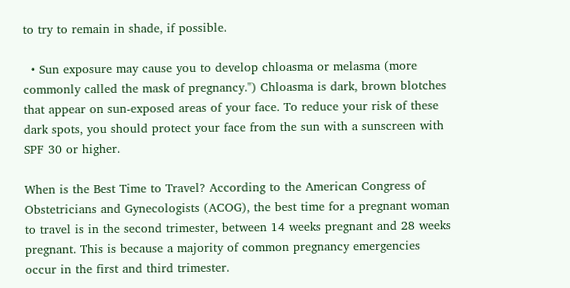to try to remain in shade, if possible.

  • Sun exposure may cause you to develop chloasma or melasma (more commonly called the mask of pregnancy.") Chloasma is dark, brown blotches that appear on sun-exposed areas of your face. To reduce your risk of these dark spots, you should protect your face from the sun with a sunscreen with SPF 30 or higher.

When is the Best Time to Travel? According to the American Congress of Obstetricians and Gynecologists (ACOG), the best time for a pregnant woman to travel is in the second trimester, between 14 weeks pregnant and 28 weeks pregnant. This is because a majority of common pregnancy emergencies occur in the first and third trimester.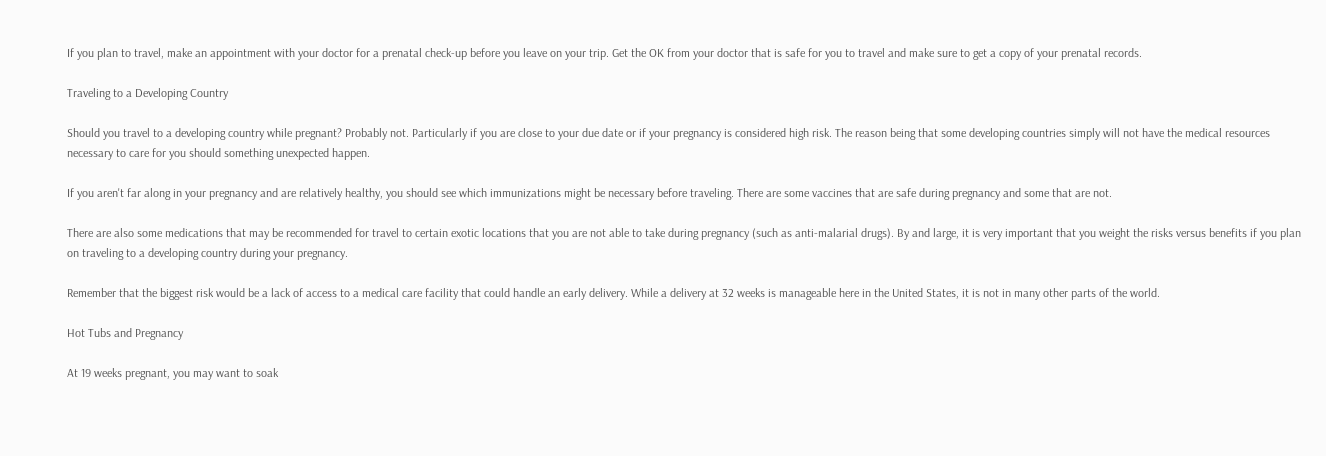If you plan to travel, make an appointment with your doctor for a prenatal check-up before you leave on your trip. Get the OK from your doctor that is safe for you to travel and make sure to get a copy of your prenatal records.

Traveling to a Developing Country

Should you travel to a developing country while pregnant? Probably not. Particularly if you are close to your due date or if your pregnancy is considered high risk. The reason being that some developing countries simply will not have the medical resources necessary to care for you should something unexpected happen.

If you aren't far along in your pregnancy and are relatively healthy, you should see which immunizations might be necessary before traveling. There are some vaccines that are safe during pregnancy and some that are not.

There are also some medications that may be recommended for travel to certain exotic locations that you are not able to take during pregnancy (such as anti-malarial drugs). By and large, it is very important that you weight the risks versus benefits if you plan on traveling to a developing country during your pregnancy.

Remember that the biggest risk would be a lack of access to a medical care facility that could handle an early delivery. While a delivery at 32 weeks is manageable here in the United States, it is not in many other parts of the world.

Hot Tubs and Pregnancy

At 19 weeks pregnant, you may want to soak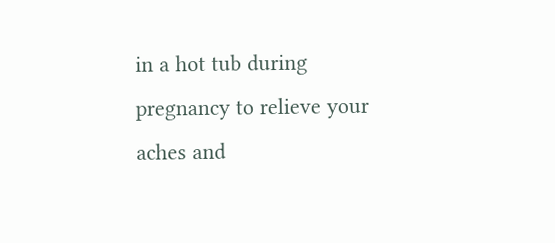in a hot tub during pregnancy to relieve your aches and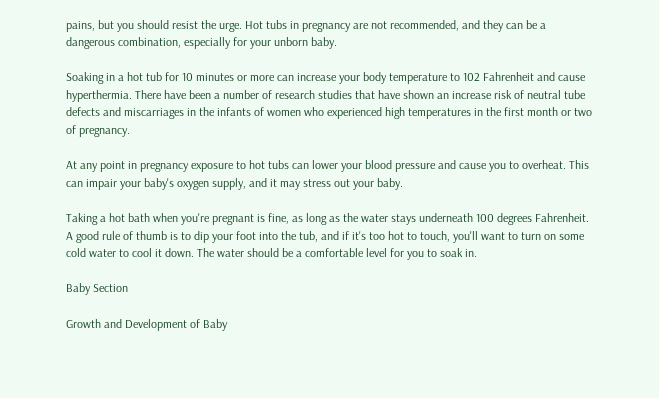pains, but you should resist the urge. Hot tubs in pregnancy are not recommended, and they can be a dangerous combination, especially for your unborn baby.

Soaking in a hot tub for 10 minutes or more can increase your body temperature to 102 Fahrenheit and cause hyperthermia. There have been a number of research studies that have shown an increase risk of neutral tube defects and miscarriages in the infants of women who experienced high temperatures in the first month or two of pregnancy.

At any point in pregnancy exposure to hot tubs can lower your blood pressure and cause you to overheat. This can impair your baby's oxygen supply, and it may stress out your baby.

Taking a hot bath when you're pregnant is fine, as long as the water stays underneath 100 degrees Fahrenheit. A good rule of thumb is to dip your foot into the tub, and if it's too hot to touch, you'll want to turn on some cold water to cool it down. The water should be a comfortable level for you to soak in.

Baby Section

Growth and Development of Baby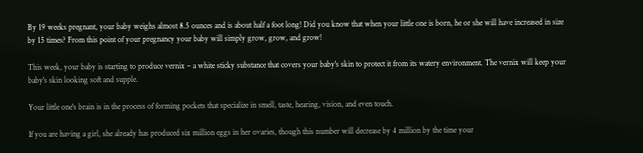By 19 weeks pregnant, your baby weighs almost 8.5 ounces and is about half a foot long! Did you know that when your little one is born, he or she will have increased in size by 15 times? From this point of your pregnancy your baby will simply grow, grow, and grow!

This week, your baby is starting to produce vernix – a white sticky substance that covers your baby's skin to protect it from its watery environment. The vernix will keep your baby's skin looking soft and supple.

Your little one's brain is in the process of forming pockets that specialize in smell, taste, hearing, vision, and even touch.

If you are having a girl, she already has produced six million eggs in her ovaries, though this number will decrease by 4 million by the time your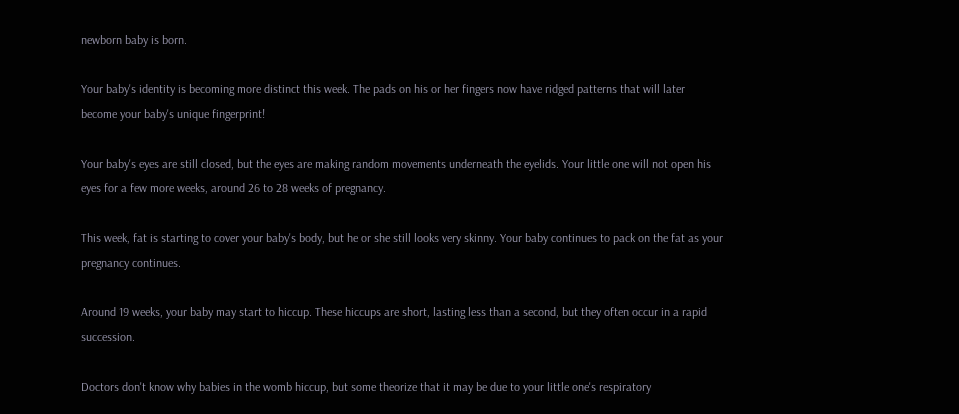newborn baby is born.

Your baby's identity is becoming more distinct this week. The pads on his or her fingers now have ridged patterns that will later become your baby's unique fingerprint!

Your baby's eyes are still closed, but the eyes are making random movements underneath the eyelids. Your little one will not open his eyes for a few more weeks, around 26 to 28 weeks of pregnancy.

This week, fat is starting to cover your baby's body, but he or she still looks very skinny. Your baby continues to pack on the fat as your pregnancy continues.

Around 19 weeks, your baby may start to hiccup. These hiccups are short, lasting less than a second, but they often occur in a rapid succession.

Doctors don't know why babies in the womb hiccup, but some theorize that it may be due to your little one's respiratory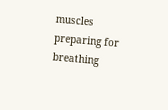muscles preparing for breathing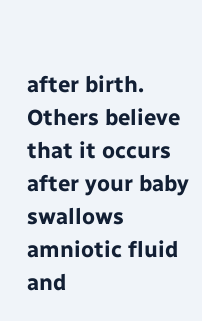after birth. Others believe that it occurs after your baby swallows amniotic fluid and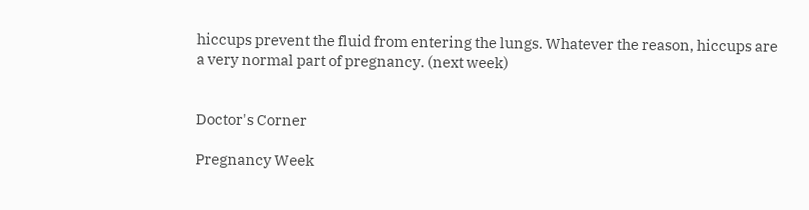hiccups prevent the fluid from entering the lungs. Whatever the reason, hiccups are a very normal part of pregnancy. (next week)


Doctor's Corner

Pregnancy Week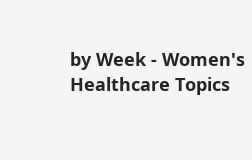by Week - Women's Healthcare Topics